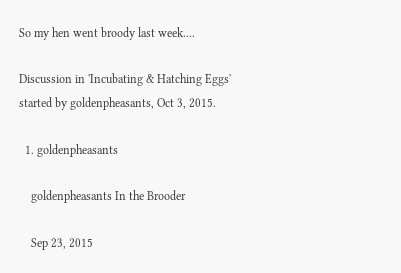So my hen went broody last week....

Discussion in 'Incubating & Hatching Eggs' started by goldenpheasants, Oct 3, 2015.

  1. goldenpheasants

    goldenpheasants In the Brooder

    Sep 23, 2015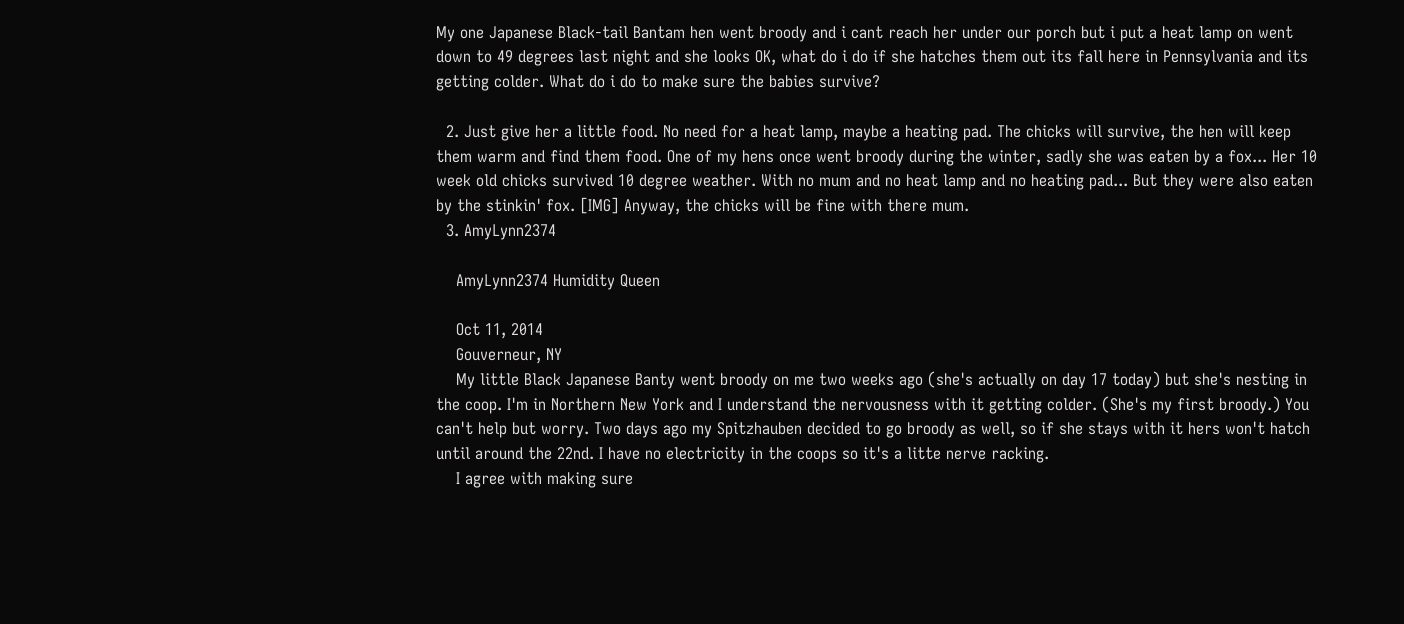My one Japanese Black-tail Bantam hen went broody and i cant reach her under our porch but i put a heat lamp on went down to 49 degrees last night and she looks OK, what do i do if she hatches them out its fall here in Pennsylvania and its getting colder. What do i do to make sure the babies survive?

  2. Just give her a little food. No need for a heat lamp, maybe a heating pad. The chicks will survive, the hen will keep them warm and find them food. One of my hens once went broody during the winter, sadly she was eaten by a fox... Her 10 week old chicks survived 10 degree weather. With no mum and no heat lamp and no heating pad... But they were also eaten by the stinkin' fox. [IMG] Anyway, the chicks will be fine with there mum.
  3. AmyLynn2374

    AmyLynn2374 Humidity Queen

    Oct 11, 2014
    Gouverneur, NY
    My little Black Japanese Banty went broody on me two weeks ago (she's actually on day 17 today) but she's nesting in the coop. I'm in Northern New York and I understand the nervousness with it getting colder. (She's my first broody.) You can't help but worry. Two days ago my Spitzhauben decided to go broody as well, so if she stays with it hers won't hatch until around the 22nd. I have no electricity in the coops so it's a litte nerve racking.
    I agree with making sure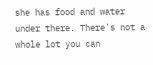she has food and water under there. There's not a whole lot you can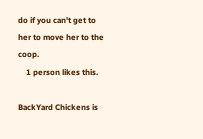do if you can't get to her to move her to the coop.
    1 person likes this.

BackYard Chickens is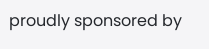proudly sponsored by